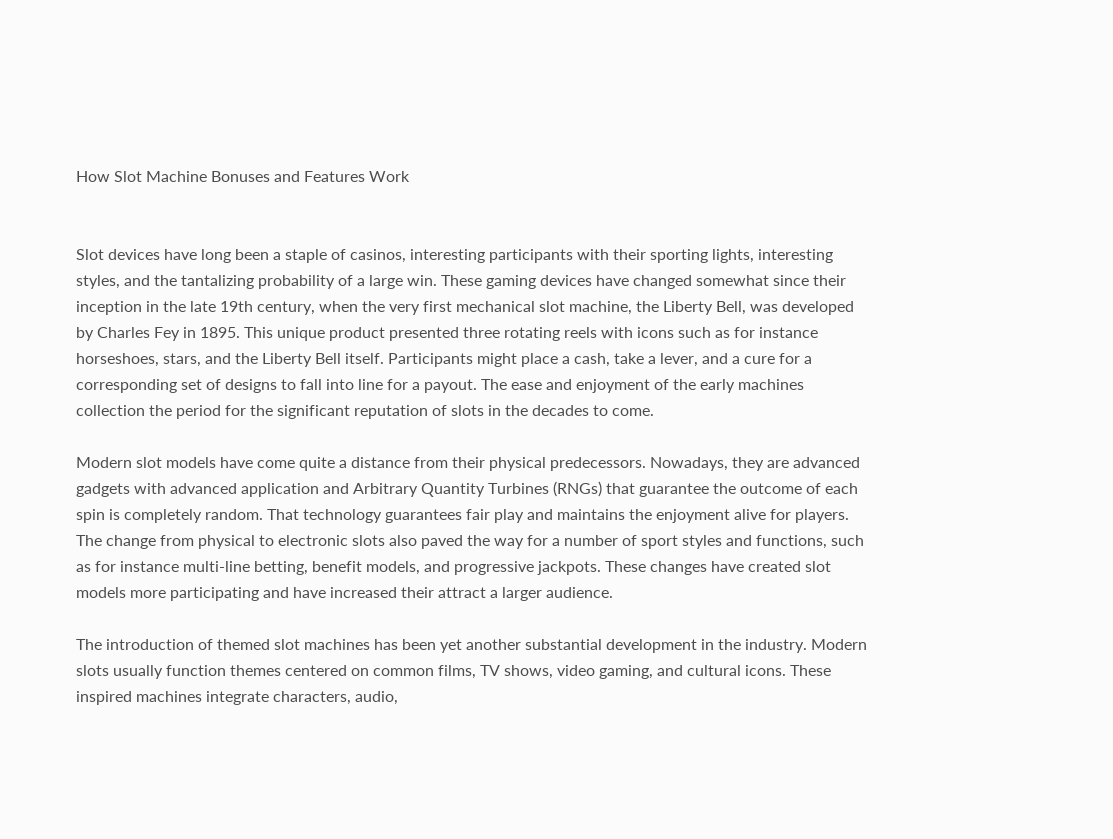How Slot Machine Bonuses and Features Work


Slot devices have long been a staple of casinos, interesting participants with their sporting lights, interesting styles, and the tantalizing probability of a large win. These gaming devices have changed somewhat since their inception in the late 19th century, when the very first mechanical slot machine, the Liberty Bell, was developed by Charles Fey in 1895. This unique product presented three rotating reels with icons such as for instance horseshoes, stars, and the Liberty Bell itself. Participants might place a cash, take a lever, and a cure for a corresponding set of designs to fall into line for a payout. The ease and enjoyment of the early machines collection the period for the significant reputation of slots in the decades to come.

Modern slot models have come quite a distance from their physical predecessors. Nowadays, they are advanced gadgets with advanced application and Arbitrary Quantity Turbines (RNGs) that guarantee the outcome of each spin is completely random. That technology guarantees fair play and maintains the enjoyment alive for players. The change from physical to electronic slots also paved the way for a number of sport styles and functions, such as for instance multi-line betting, benefit models, and progressive jackpots. These changes have created slot models more participating and have increased their attract a larger audience.

The introduction of themed slot machines has been yet another substantial development in the industry. Modern slots usually function themes centered on common films, TV shows, video gaming, and cultural icons. These inspired machines integrate characters, audio,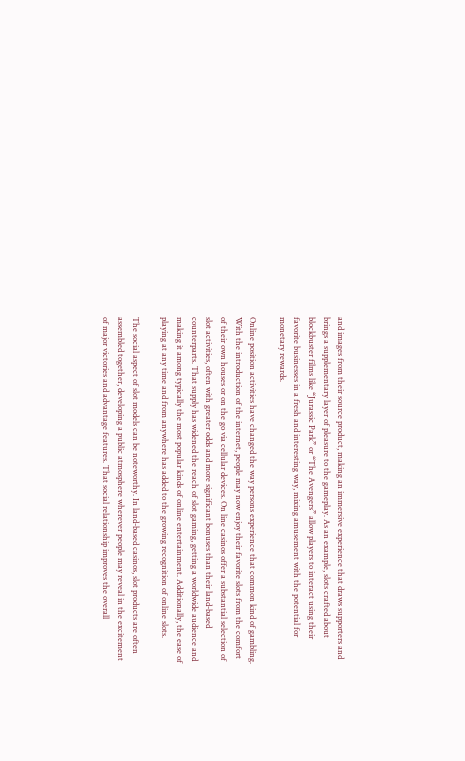and images from their source product, making an immersive experience that draws supporters and brings a supplementary layer of pleasure to the gameplay. As an example, slots crafted about blockbuster films like “Jurassic Park” or “The Avengers” allow players to interact using their favorite businesses in a fresh and interesting way, mixing amusement with the potential for monetary rewards.

Online position activities have changed the way persons experience that common kind of gambling. With the introduction of the internet, people may now enjoy their favorite slots from the comfort of their own houses or on the go via cellular devices. On line casinos offer a substantial selection of slot activities, often with greater odds and more significant bonuses than their land-based counterparts. That supply has widened the reach of slot gaming, getting a worldwide audience and making it among typically the most popular kinds of online entertainment. Additionally, the ease of playing at any time and from anywhere has added to the growing recognition of online slots.

The social aspect of slot models can be noteworthy. In land-based casinos, slot products are often assembled together, developing a public atmosphere wherever people may reveal in the excitement of major victories and advantage features. That social relationship improves the overall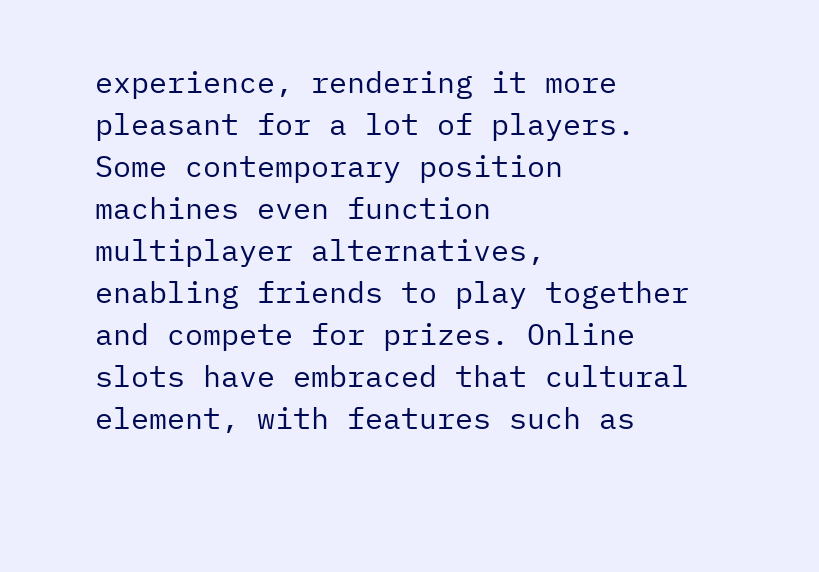experience, rendering it more pleasant for a lot of players. Some contemporary position machines even function multiplayer alternatives, enabling friends to play together and compete for prizes. Online slots have embraced that cultural element, with features such as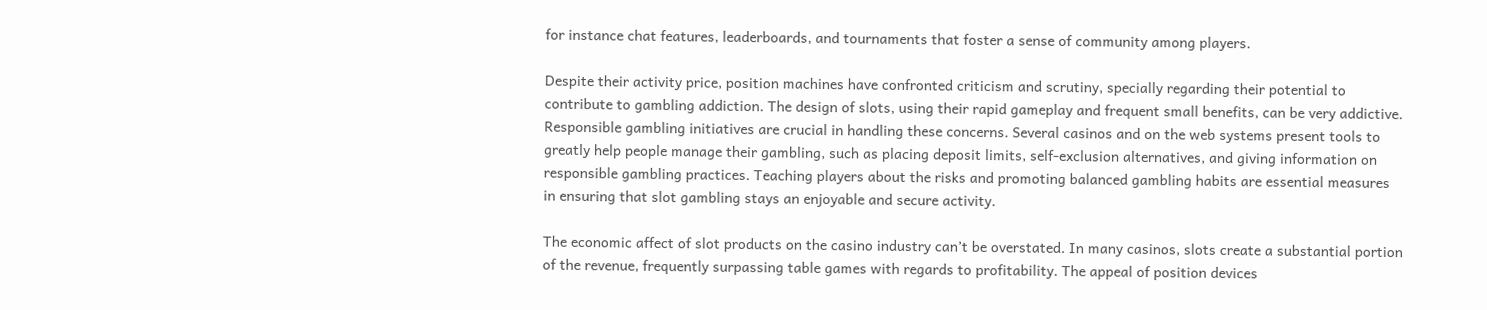for instance chat features, leaderboards, and tournaments that foster a sense of community among players.

Despite their activity price, position machines have confronted criticism and scrutiny, specially regarding their potential to contribute to gambling addiction. The design of slots, using their rapid gameplay and frequent small benefits, can be very addictive. Responsible gambling initiatives are crucial in handling these concerns. Several casinos and on the web systems present tools to greatly help people manage their gambling, such as placing deposit limits, self-exclusion alternatives, and giving information on responsible gambling practices. Teaching players about the risks and promoting balanced gambling habits are essential measures in ensuring that slot gambling stays an enjoyable and secure activity.

The economic affect of slot products on the casino industry can’t be overstated. In many casinos, slots create a substantial portion of the revenue, frequently surpassing table games with regards to profitability. The appeal of position devices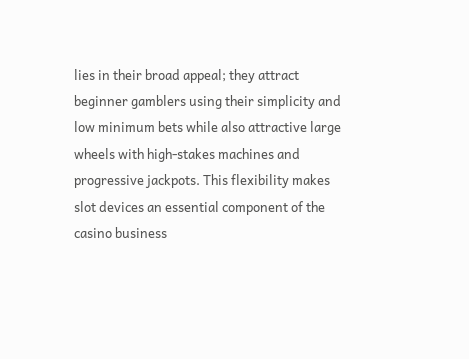lies in their broad appeal; they attract beginner gamblers using their simplicity and low minimum bets while also attractive large wheels with high-stakes machines and progressive jackpots. This flexibility makes slot devices an essential component of the casino business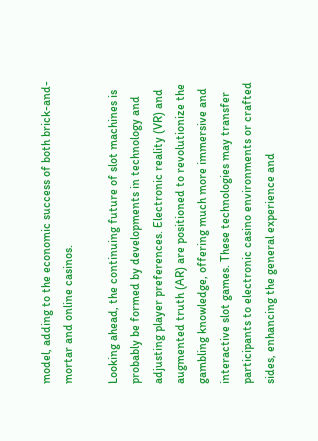model, adding to the economic success of both brick-and-mortar and online casinos.

Looking ahead, the continuing future of slot machines is probably be formed by developments in technology and adjusting player preferences. Electronic reality (VR) and augmented truth (AR) are positioned to revolutionize the gambling knowledge, offering much more immersive and interactive slot games. These technologies may transfer participants to electronic casino environments or crafted sides, enhancing the general experience and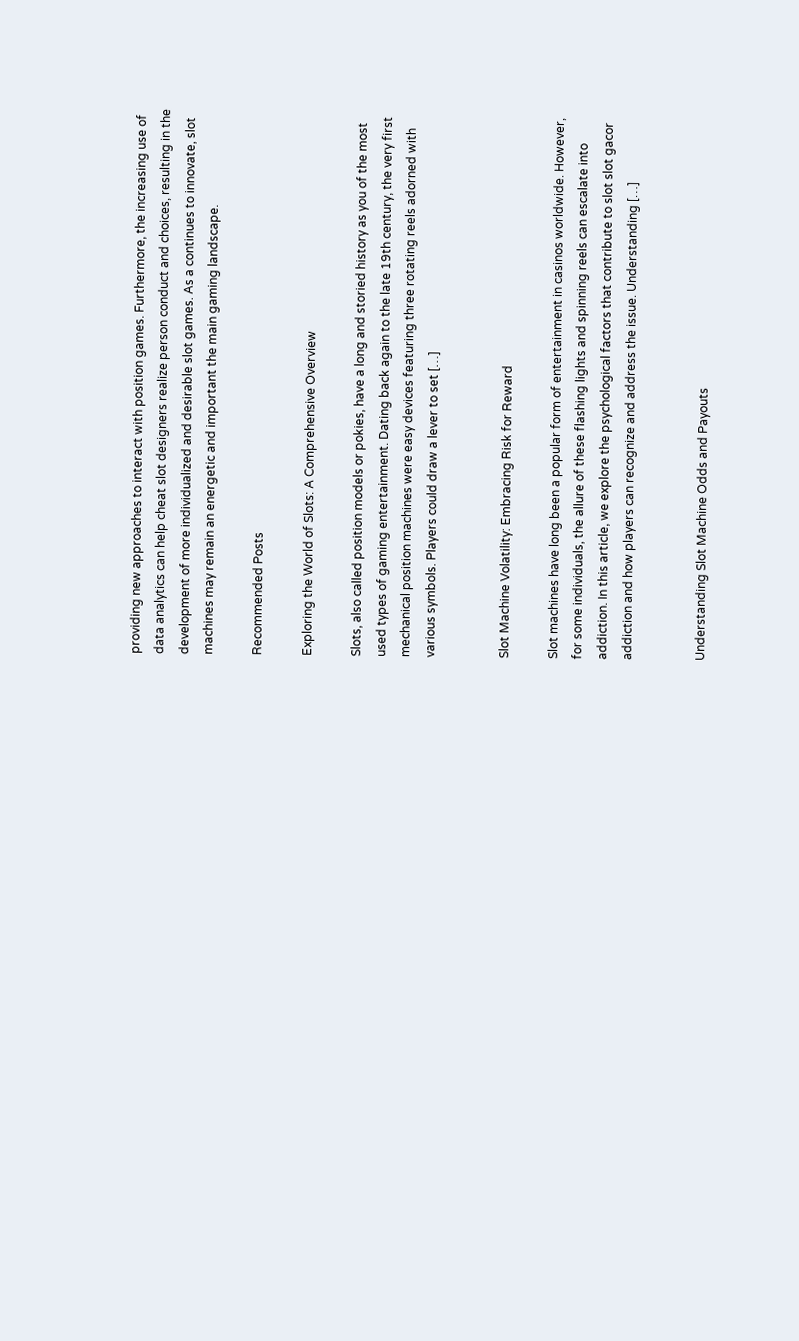providing new approaches to interact with position games. Furthermore, the increasing use of data analytics can help cheat slot designers realize person conduct and choices, resulting in the development of more individualized and desirable slot games. As a continues to innovate, slot machines may remain an energetic and important the main gaming landscape.

Recommended Posts

Exploring the World of Slots: A Comprehensive Overview

Slots, also called position models or pokies, have a long and storied history as you of the most used types of gaming entertainment. Dating back again to the late 19th century, the very first mechanical position machines were easy devices featuring three rotating reels adorned with various symbols. Players could draw a lever to set […]


Slot Machine Volatility: Embracing Risk for Reward

Slot machines have long been a popular form of entertainment in casinos worldwide. However, for some individuals, the allure of these flashing lights and spinning reels can escalate into addiction. In this article, we explore the psychological factors that contribute to slot slot gacor addiction and how players can recognize and address the issue. Understanding […]


Understanding Slot Machine Odds and Payouts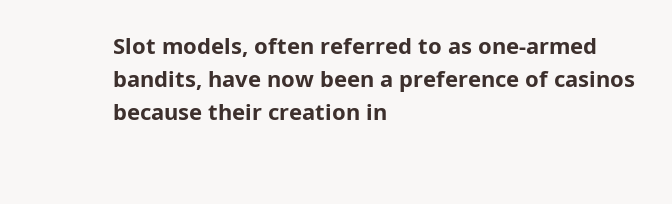Slot models, often referred to as one-armed bandits, have now been a preference of casinos because their creation in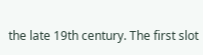the late 19th century. The first slot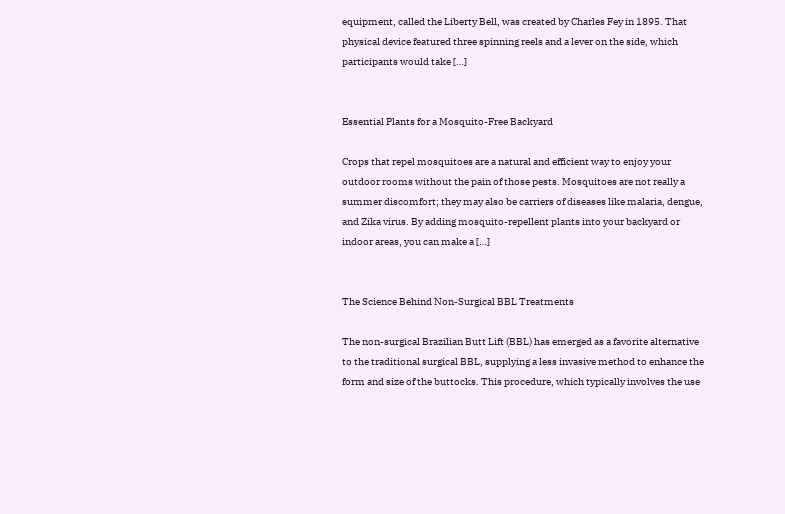equipment, called the Liberty Bell, was created by Charles Fey in 1895. That physical device featured three spinning reels and a lever on the side, which participants would take […]


Essential Plants for a Mosquito-Free Backyard

Crops that repel mosquitoes are a natural and efficient way to enjoy your outdoor rooms without the pain of those pests. Mosquitoes are not really a summer discomfort; they may also be carriers of diseases like malaria, dengue, and Zika virus. By adding mosquito-repellent plants into your backyard or indoor areas, you can make a […]


The Science Behind Non-Surgical BBL Treatments

The non-surgical Brazilian Butt Lift (BBL) has emerged as a favorite alternative to the traditional surgical BBL, supplying a less invasive method to enhance the form and size of the buttocks. This procedure, which typically involves the use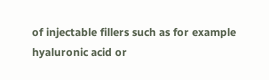of injectable fillers such as for example hyaluronic acid or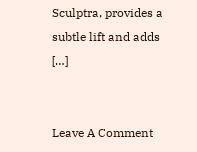Sculptra, provides a subtle lift and adds […]


Leave A Comment